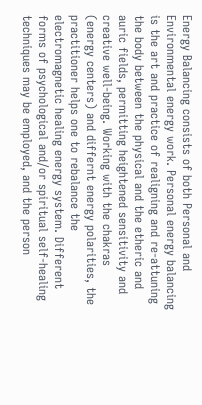Energy Balancing consists of both Personal and Environmental energy work. Personal energy balancing is the art and practice of realigning and re-attuning the body between the physical and the etheric and auric fields, permitting heightened sensitivity and creative well-being. Working with the chakras (energy centers) and differnt energy polarities, the practitioner helps one to rebalance the electromagnetic healing energy system. Different forms of psychological and/or spiritual self-healing techniques may be employed, and the person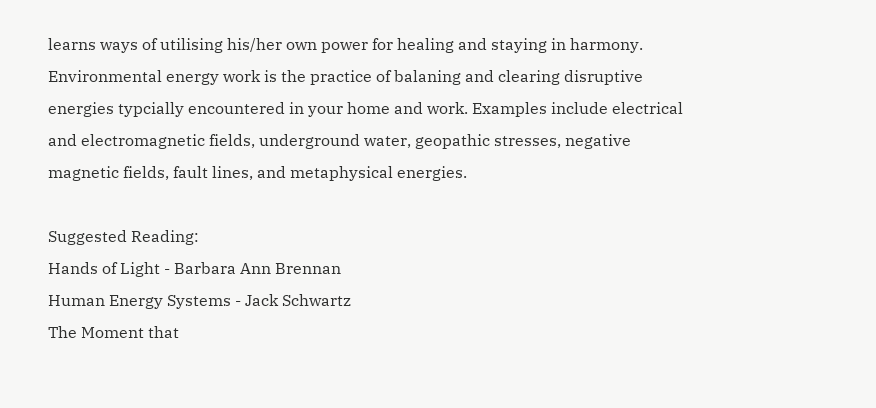learns ways of utilising his/her own power for healing and staying in harmony. Environmental energy work is the practice of balaning and clearing disruptive energies typcially encountered in your home and work. Examples include electrical and electromagnetic fields, underground water, geopathic stresses, negative magnetic fields, fault lines, and metaphysical energies.

Suggested Reading:
Hands of Light - Barbara Ann Brennan
Human Energy Systems - Jack Schwartz
The Moment that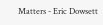Matters - Eric Dowsett